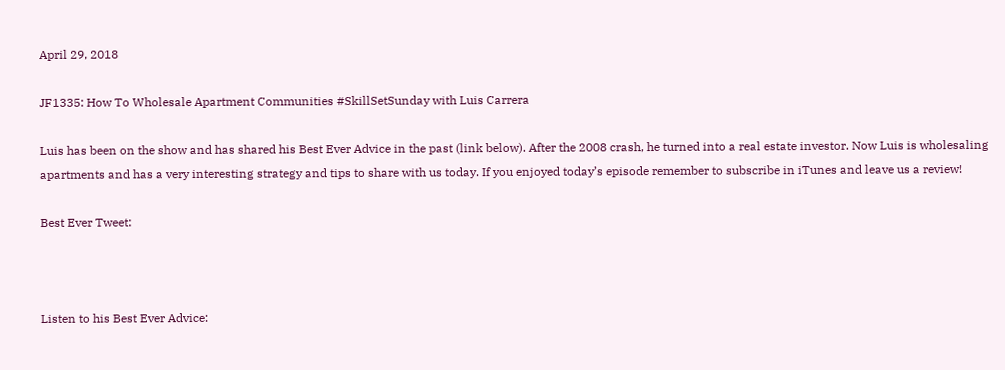April 29, 2018

JF1335: How To Wholesale Apartment Communities #SkillSetSunday with Luis Carrera

Luis has been on the show and has shared his Best Ever Advice in the past (link below). After the 2008 crash, he turned into a real estate investor. Now Luis is wholesaling apartments and has a very interesting strategy and tips to share with us today. If you enjoyed today’s episode remember to subscribe in iTunes and leave us a review!

Best Ever Tweet:



Listen to his Best Ever Advice: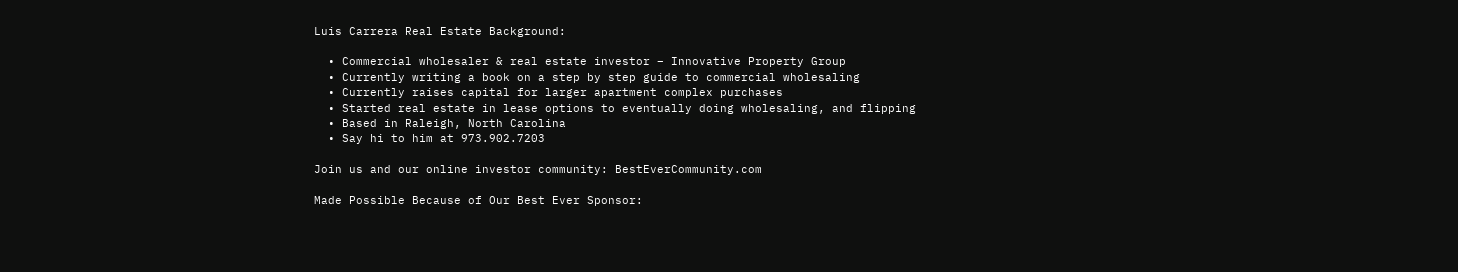Luis Carrera Real Estate Background:

  • Commercial wholesaler & real estate investor – Innovative Property Group
  • Currently writing a book on a step by step guide to commercial wholesaling
  • Currently raises capital for larger apartment complex purchases
  • Started real estate in lease options to eventually doing wholesaling, and flipping
  • Based in Raleigh, North Carolina
  • Say hi to him at 973.902.7203

Join us and our online investor community: BestEverCommunity.com

Made Possible Because of Our Best Ever Sponsor: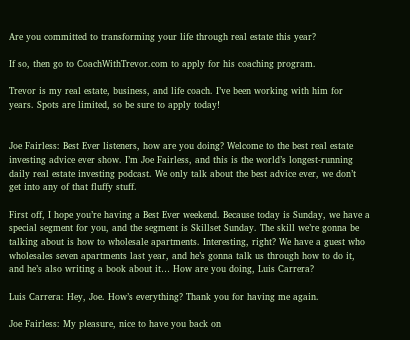Are you committed to transforming your life through real estate this year?

If so, then go to CoachWithTrevor.com to apply for his coaching program.

Trevor is my real estate, business, and life coach. I’ve been working with him for years. Spots are limited, so be sure to apply today!


Joe Fairless: Best Ever listeners, how are you doing? Welcome to the best real estate investing advice ever show. I’m Joe Fairless, and this is the world’s longest-running daily real estate investing podcast. We only talk about the best advice ever, we don’t get into any of that fluffy stuff.

First off, I hope you’re having a Best Ever weekend. Because today is Sunday, we have a special segment for you, and the segment is Skillset Sunday. The skill we’re gonna be talking about is how to wholesale apartments. Interesting, right? We have a guest who wholesales seven apartments last year, and he’s gonna talk us through how to do it, and he’s also writing a book about it… How are you doing, Luis Carrera?

Luis Carrera: Hey, Joe. How’s everything? Thank you for having me again.

Joe Fairless: My pleasure, nice to have you back on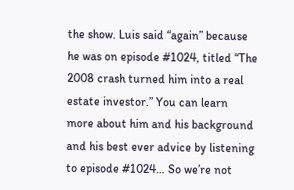the show. Luis said “again” because he was on episode #1024, titled “The 2008 crash turned him into a real estate investor.” You can learn more about him and his background and his best ever advice by listening to episode #1024… So we’re not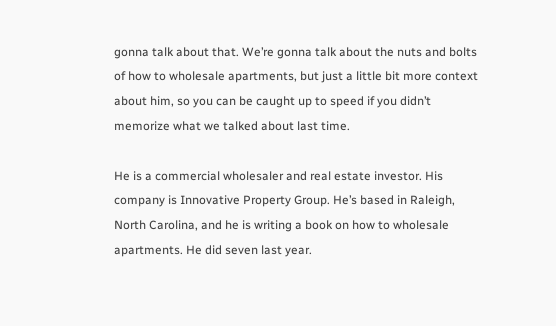gonna talk about that. We’re gonna talk about the nuts and bolts of how to wholesale apartments, but just a little bit more context about him, so you can be caught up to speed if you didn’t memorize what we talked about last time.

He is a commercial wholesaler and real estate investor. His company is Innovative Property Group. He’s based in Raleigh, North Carolina, and he is writing a book on how to wholesale apartments. He did seven last year.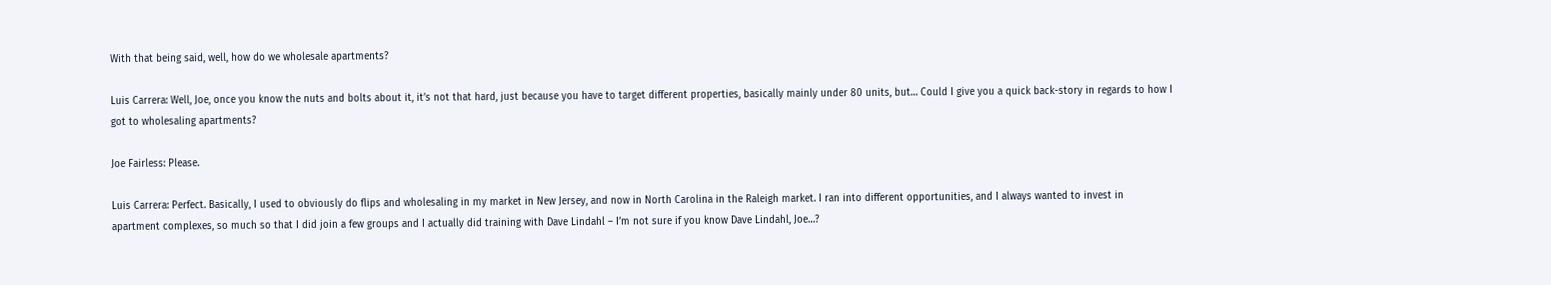With that being said, well, how do we wholesale apartments?

Luis Carrera: Well, Joe, once you know the nuts and bolts about it, it’s not that hard, just because you have to target different properties, basically mainly under 80 units, but… Could I give you a quick back-story in regards to how I got to wholesaling apartments?

Joe Fairless: Please.

Luis Carrera: Perfect. Basically, I used to obviously do flips and wholesaling in my market in New Jersey, and now in North Carolina in the Raleigh market. I ran into different opportunities, and I always wanted to invest in apartment complexes, so much so that I did join a few groups and I actually did training with Dave Lindahl – I’m not sure if you know Dave Lindahl, Joe…?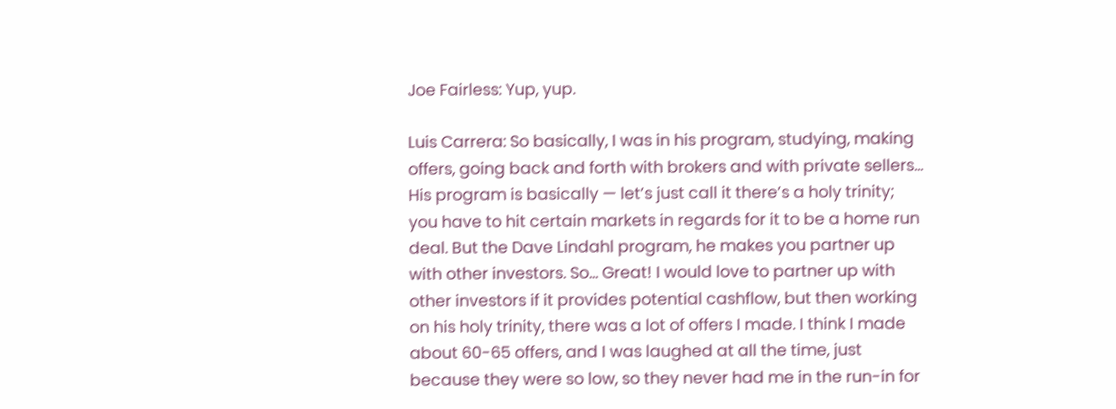Joe Fairless: Yup, yup.

Luis Carrera: So basically, I was in his program, studying, making offers, going back and forth with brokers and with private sellers… His program is basically — let’s just call it there’s a holy trinity; you have to hit certain markets in regards for it to be a home run deal. But the Dave Lindahl program, he makes you partner up with other investors. So… Great! I would love to partner up with other investors if it provides potential cashflow, but then working on his holy trinity, there was a lot of offers I made. I think I made about 60-65 offers, and I was laughed at all the time, just because they were so low, so they never had me in the run-in for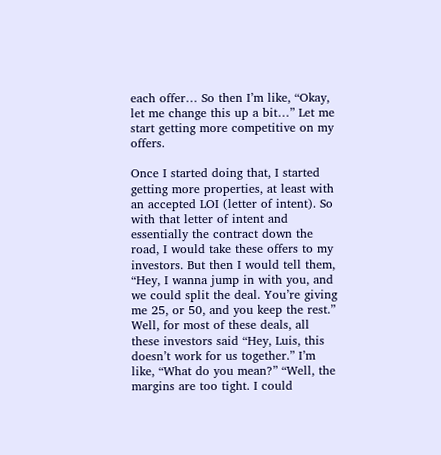each offer… So then I’m like, “Okay, let me change this up a bit…” Let me start getting more competitive on my offers.

Once I started doing that, I started getting more properties, at least with an accepted LOI (letter of intent). So with that letter of intent and essentially the contract down the road, I would take these offers to my investors. But then I would tell them, “Hey, I wanna jump in with you, and we could split the deal. You’re giving me 25, or 50, and you keep the rest.” Well, for most of these deals, all these investors said “Hey, Luis, this doesn’t work for us together.” I’m like, “What do you mean?” “Well, the margins are too tight. I could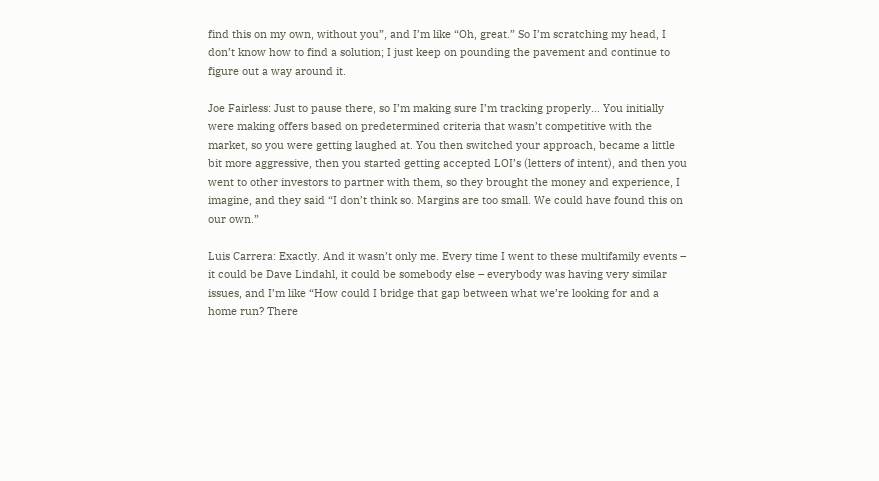find this on my own, without you”, and I’m like “Oh, great.” So I’m scratching my head, I don’t know how to find a solution; I just keep on pounding the pavement and continue to figure out a way around it.

Joe Fairless: Just to pause there, so I’m making sure I’m tracking properly… You initially were making offers based on predetermined criteria that wasn’t competitive with the market, so you were getting laughed at. You then switched your approach, became a little bit more aggressive, then you started getting accepted LOI’s (letters of intent), and then you went to other investors to partner with them, so they brought the money and experience, I imagine, and they said “I don’t think so. Margins are too small. We could have found this on our own.”

Luis Carrera: Exactly. And it wasn’t only me. Every time I went to these multifamily events – it could be Dave Lindahl, it could be somebody else – everybody was having very similar issues, and I’m like “How could I bridge that gap between what we’re looking for and a home run? There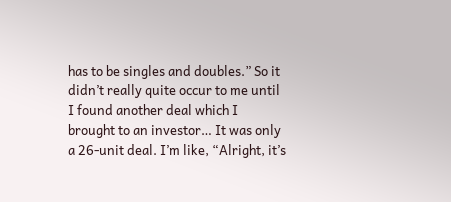has to be singles and doubles.” So it didn’t really quite occur to me until I found another deal which I brought to an investor… It was only a 26-unit deal. I’m like, “Alright, it’s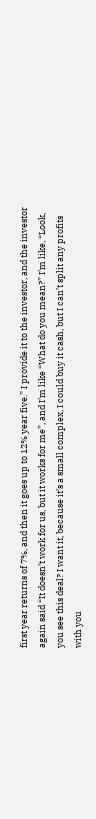first year returns of 7%, and then it goes up to 12% year five.” I provide it to the investor, and the investor again said “It doesn’t work for us, but it works for me”, and I’m like “What do you mean?” I’m like, “Look, you see this deal? I want it, because it’s a small complex, I could buy it cash, but I can’t split any profits with you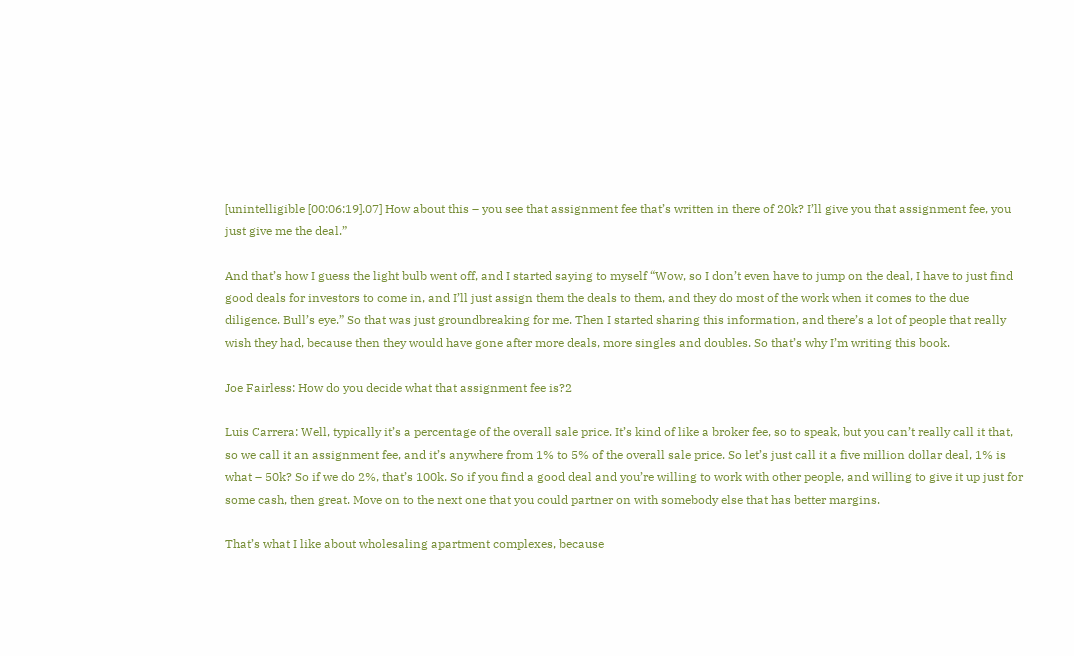[unintelligible [00:06:19].07] How about this – you see that assignment fee that’s written in there of 20k? I’ll give you that assignment fee, you just give me the deal.”

And that’s how I guess the light bulb went off, and I started saying to myself “Wow, so I don’t even have to jump on the deal, I have to just find good deals for investors to come in, and I’ll just assign them the deals to them, and they do most of the work when it comes to the due diligence. Bull’s eye.” So that was just groundbreaking for me. Then I started sharing this information, and there’s a lot of people that really wish they had, because then they would have gone after more deals, more singles and doubles. So that’s why I’m writing this book.

Joe Fairless: How do you decide what that assignment fee is?2

Luis Carrera: Well, typically it’s a percentage of the overall sale price. It’s kind of like a broker fee, so to speak, but you can’t really call it that, so we call it an assignment fee, and it’s anywhere from 1% to 5% of the overall sale price. So let’s just call it a five million dollar deal, 1% is what – 50k? So if we do 2%, that’s 100k. So if you find a good deal and you’re willing to work with other people, and willing to give it up just for some cash, then great. Move on to the next one that you could partner on with somebody else that has better margins.

That’s what I like about wholesaling apartment complexes, because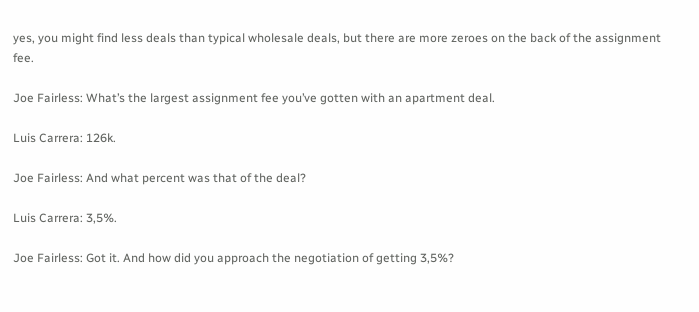yes, you might find less deals than typical wholesale deals, but there are more zeroes on the back of the assignment fee.

Joe Fairless: What’s the largest assignment fee you’ve gotten with an apartment deal.

Luis Carrera: 126k.

Joe Fairless: And what percent was that of the deal?

Luis Carrera: 3,5%.

Joe Fairless: Got it. And how did you approach the negotiation of getting 3,5%?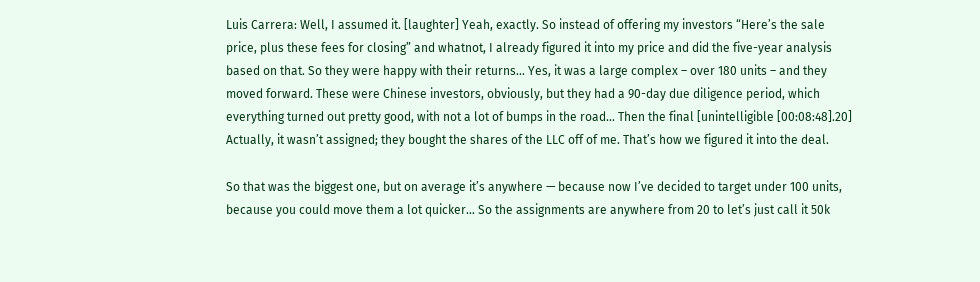Luis Carrera: Well, I assumed it. [laughter] Yeah, exactly. So instead of offering my investors “Here’s the sale price, plus these fees for closing” and whatnot, I already figured it into my price and did the five-year analysis based on that. So they were happy with their returns… Yes, it was a large complex – over 180 units – and they moved forward. These were Chinese investors, obviously, but they had a 90-day due diligence period, which everything turned out pretty good, with not a lot of bumps in the road… Then the final [unintelligible [00:08:48].20] Actually, it wasn’t assigned; they bought the shares of the LLC off of me. That’s how we figured it into the deal.

So that was the biggest one, but on average it’s anywhere — because now I’ve decided to target under 100 units, because you could move them a lot quicker… So the assignments are anywhere from 20 to let’s just call it 50k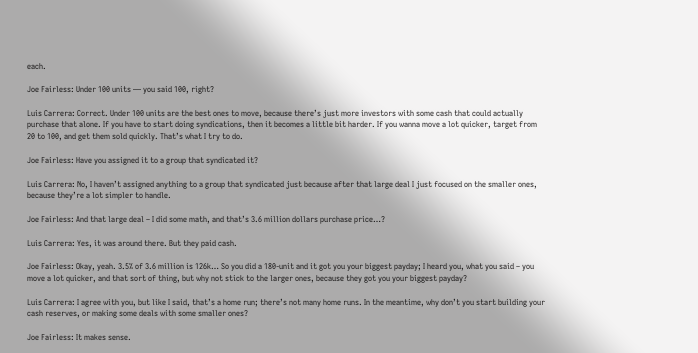each.

Joe Fairless: Under 100 units — you said 100, right?

Luis Carrera: Correct. Under 100 units are the best ones to move, because there’s just more investors with some cash that could actually purchase that alone. If you have to start doing syndications, then it becomes a little bit harder. If you wanna move a lot quicker, target from 20 to 100, and get them sold quickly. That’s what I try to do.

Joe Fairless: Have you assigned it to a group that syndicated it?

Luis Carrera: No, I haven’t assigned anything to a group that syndicated just because after that large deal I just focused on the smaller ones, because they’re a lot simpler to handle.

Joe Fairless: And that large deal – I did some math, and that’s 3.6 million dollars purchase price…?

Luis Carrera: Yes, it was around there. But they paid cash.

Joe Fairless: Okay, yeah. 3.5% of 3.6 million is 126k… So you did a 180-unit and it got you your biggest payday; I heard you, what you said – you move a lot quicker, and that sort of thing, but why not stick to the larger ones, because they got you your biggest payday?

Luis Carrera: I agree with you, but like I said, that’s a home run; there’s not many home runs. In the meantime, why don’t you start building your cash reserves, or making some deals with some smaller ones?

Joe Fairless: It makes sense.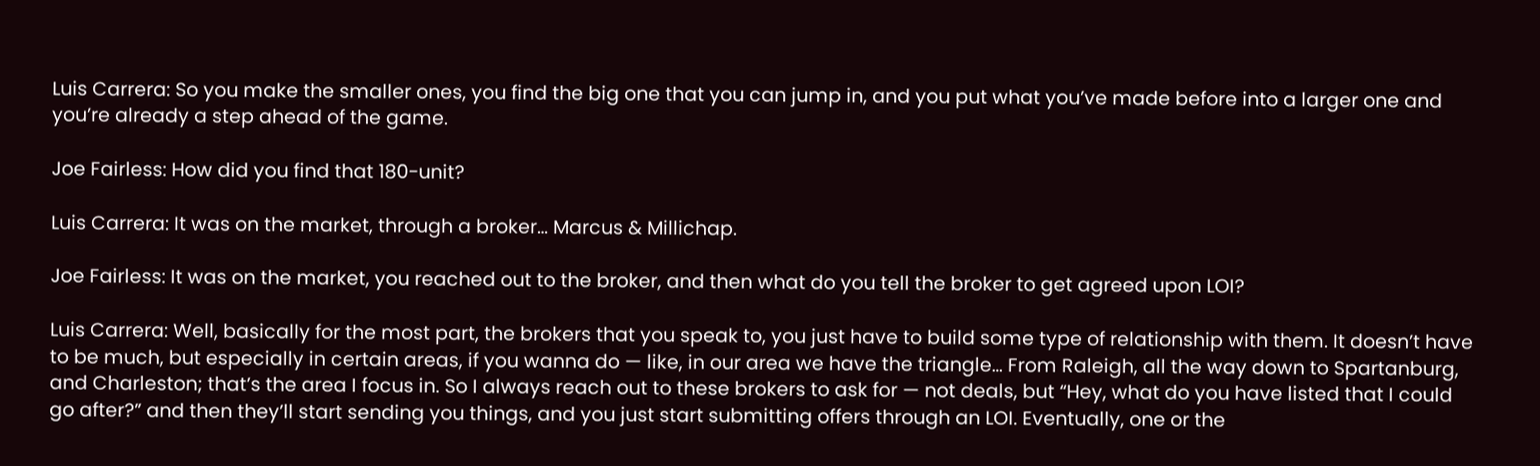Luis Carrera: So you make the smaller ones, you find the big one that you can jump in, and you put what you’ve made before into a larger one and you’re already a step ahead of the game.

Joe Fairless: How did you find that 180-unit?

Luis Carrera: It was on the market, through a broker… Marcus & Millichap.

Joe Fairless: It was on the market, you reached out to the broker, and then what do you tell the broker to get agreed upon LOI?

Luis Carrera: Well, basically for the most part, the brokers that you speak to, you just have to build some type of relationship with them. It doesn’t have to be much, but especially in certain areas, if you wanna do — like, in our area we have the triangle… From Raleigh, all the way down to Spartanburg, and Charleston; that’s the area I focus in. So I always reach out to these brokers to ask for — not deals, but “Hey, what do you have listed that I could go after?” and then they’ll start sending you things, and you just start submitting offers through an LOI. Eventually, one or the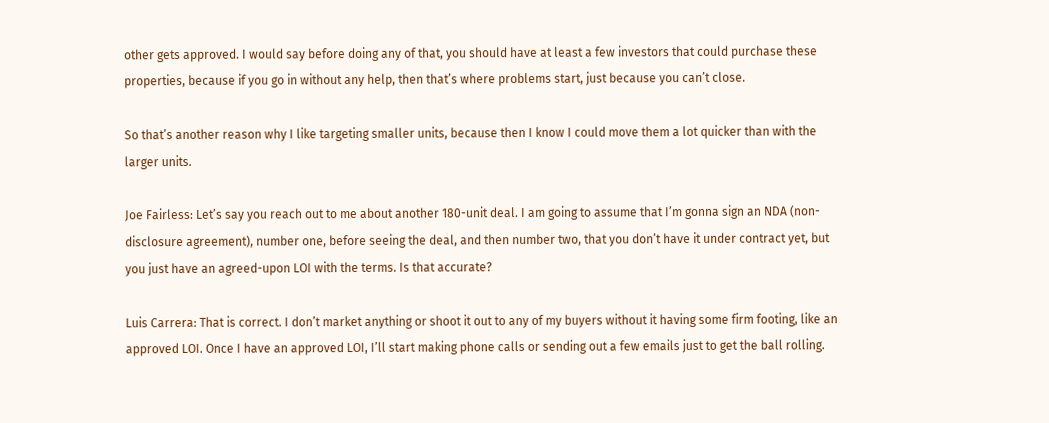other gets approved. I would say before doing any of that, you should have at least a few investors that could purchase these properties, because if you go in without any help, then that’s where problems start, just because you can’t close.

So that’s another reason why I like targeting smaller units, because then I know I could move them a lot quicker than with the larger units.

Joe Fairless: Let’s say you reach out to me about another 180-unit deal. I am going to assume that I’m gonna sign an NDA (non-disclosure agreement), number one, before seeing the deal, and then number two, that you don’t have it under contract yet, but you just have an agreed-upon LOI with the terms. Is that accurate?

Luis Carrera: That is correct. I don’t market anything or shoot it out to any of my buyers without it having some firm footing, like an approved LOI. Once I have an approved LOI, I’ll start making phone calls or sending out a few emails just to get the ball rolling.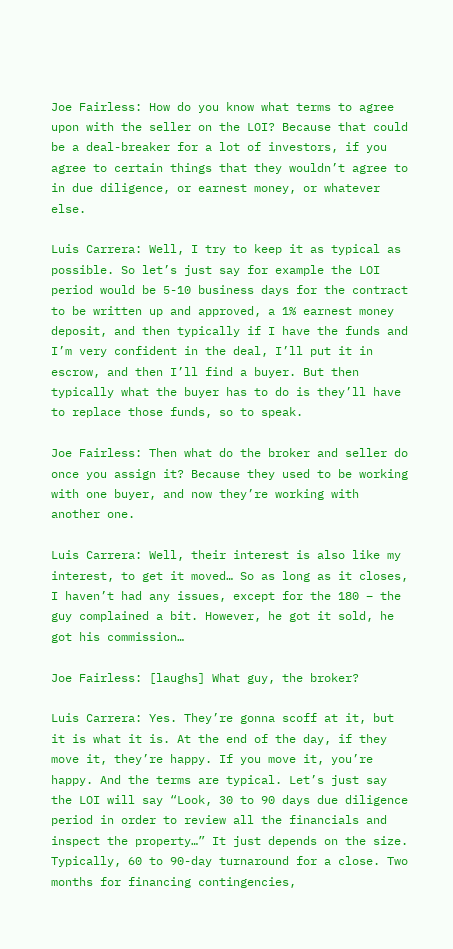Joe Fairless: How do you know what terms to agree upon with the seller on the LOI? Because that could be a deal-breaker for a lot of investors, if you agree to certain things that they wouldn’t agree to in due diligence, or earnest money, or whatever else.

Luis Carrera: Well, I try to keep it as typical as possible. So let’s just say for example the LOI period would be 5-10 business days for the contract to be written up and approved, a 1% earnest money deposit, and then typically if I have the funds and I’m very confident in the deal, I’ll put it in escrow, and then I’ll find a buyer. But then typically what the buyer has to do is they’ll have to replace those funds, so to speak.

Joe Fairless: Then what do the broker and seller do once you assign it? Because they used to be working with one buyer, and now they’re working with another one.

Luis Carrera: Well, their interest is also like my interest, to get it moved… So as long as it closes, I haven’t had any issues, except for the 180 – the guy complained a bit. However, he got it sold, he got his commission…

Joe Fairless: [laughs] What guy, the broker?

Luis Carrera: Yes. They’re gonna scoff at it, but it is what it is. At the end of the day, if they move it, they’re happy. If you move it, you’re happy. And the terms are typical. Let’s just say the LOI will say “Look, 30 to 90 days due diligence period in order to review all the financials and inspect the property…” It just depends on the size. Typically, 60 to 90-day turnaround for a close. Two months for financing contingencies,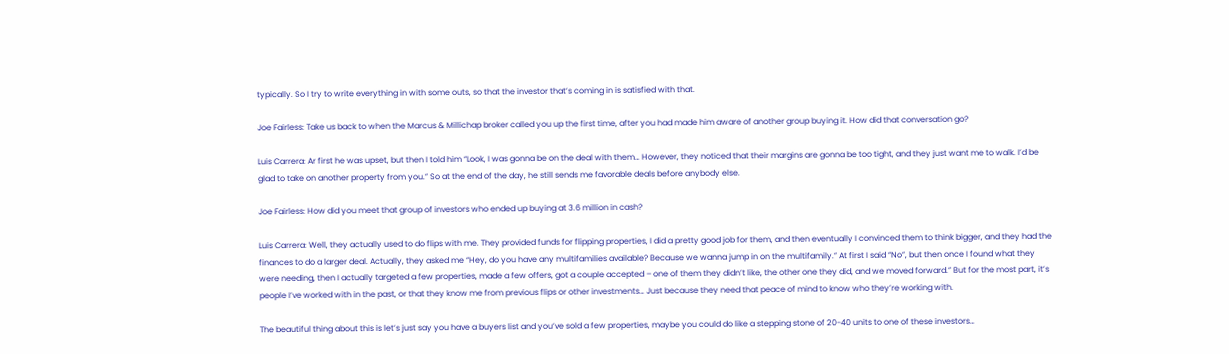typically. So I try to write everything in with some outs, so that the investor that’s coming in is satisfied with that.

Joe Fairless: Take us back to when the Marcus & Millichap broker called you up the first time, after you had made him aware of another group buying it. How did that conversation go?

Luis Carrera: Ar first he was upset, but then I told him “Look, I was gonna be on the deal with them… However, they noticed that their margins are gonna be too tight, and they just want me to walk. I’d be glad to take on another property from you.” So at the end of the day, he still sends me favorable deals before anybody else.

Joe Fairless: How did you meet that group of investors who ended up buying at 3.6 million in cash?

Luis Carrera: Well, they actually used to do flips with me. They provided funds for flipping properties, I did a pretty good job for them, and then eventually I convinced them to think bigger, and they had the finances to do a larger deal. Actually, they asked me “Hey, do you have any multifamilies available? Because we wanna jump in on the multifamily.” At first I said “No”, but then once I found what they were needing, then I actually targeted a few properties, made a few offers, got a couple accepted – one of them they didn’t like, the other one they did, and we moved forward.” But for the most part, it’s people I’ve worked with in the past, or that they know me from previous flips or other investments… Just because they need that peace of mind to know who they’re working with.

The beautiful thing about this is let’s just say you have a buyers list and you’ve sold a few properties, maybe you could do like a stepping stone of 20-40 units to one of these investors…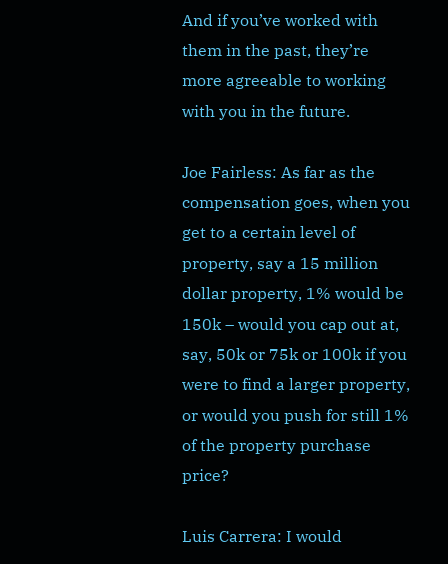And if you’ve worked with them in the past, they’re more agreeable to working with you in the future.

Joe Fairless: As far as the compensation goes, when you get to a certain level of property, say a 15 million dollar property, 1% would be 150k – would you cap out at, say, 50k or 75k or 100k if you were to find a larger property, or would you push for still 1% of the property purchase price?

Luis Carrera: I would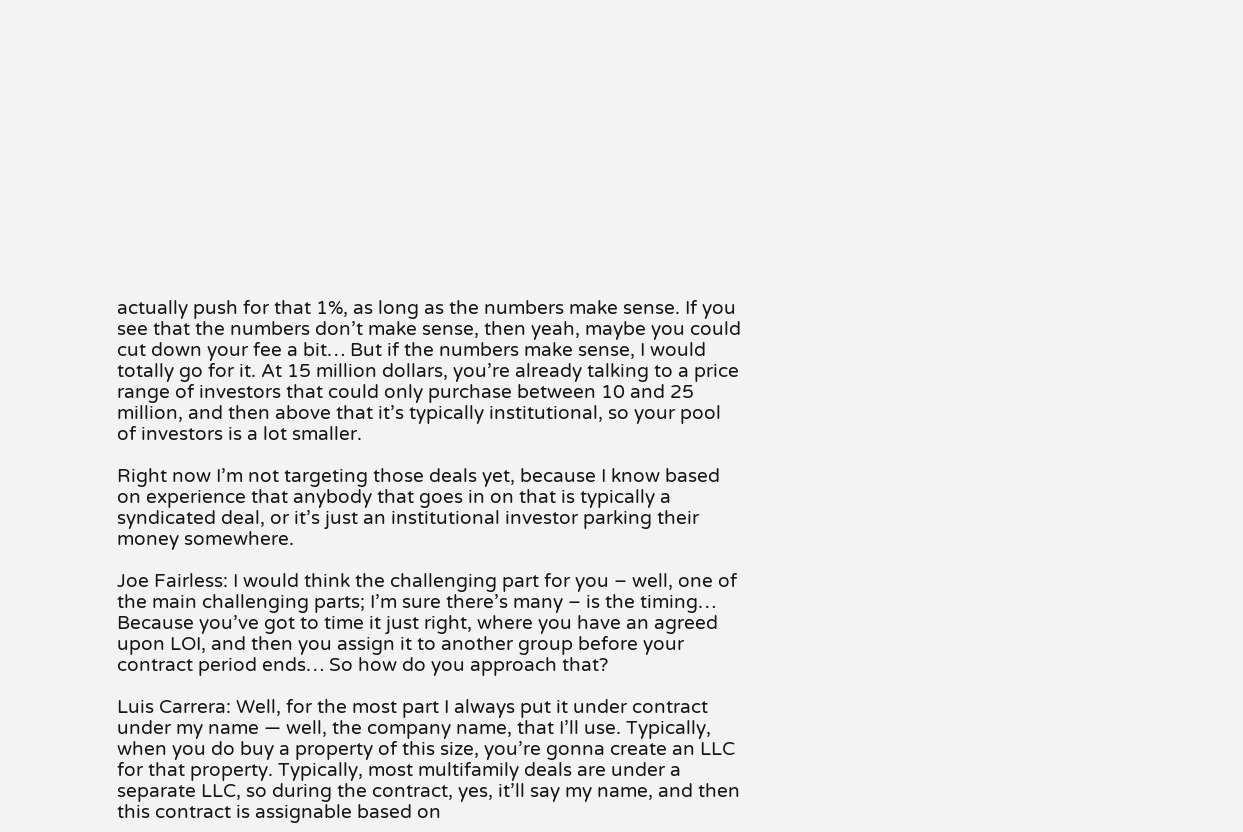actually push for that 1%, as long as the numbers make sense. If you see that the numbers don’t make sense, then yeah, maybe you could cut down your fee a bit… But if the numbers make sense, I would totally go for it. At 15 million dollars, you’re already talking to a price range of investors that could only purchase between 10 and 25 million, and then above that it’s typically institutional, so your pool of investors is a lot smaller.

Right now I’m not targeting those deals yet, because I know based on experience that anybody that goes in on that is typically a syndicated deal, or it’s just an institutional investor parking their money somewhere.

Joe Fairless: I would think the challenging part for you – well, one of the main challenging parts; I’m sure there’s many – is the timing… Because you’ve got to time it just right, where you have an agreed upon LOI, and then you assign it to another group before your contract period ends… So how do you approach that?

Luis Carrera: Well, for the most part I always put it under contract under my name — well, the company name, that I’ll use. Typically, when you do buy a property of this size, you’re gonna create an LLC for that property. Typically, most multifamily deals are under a separate LLC, so during the contract, yes, it’ll say my name, and then this contract is assignable based on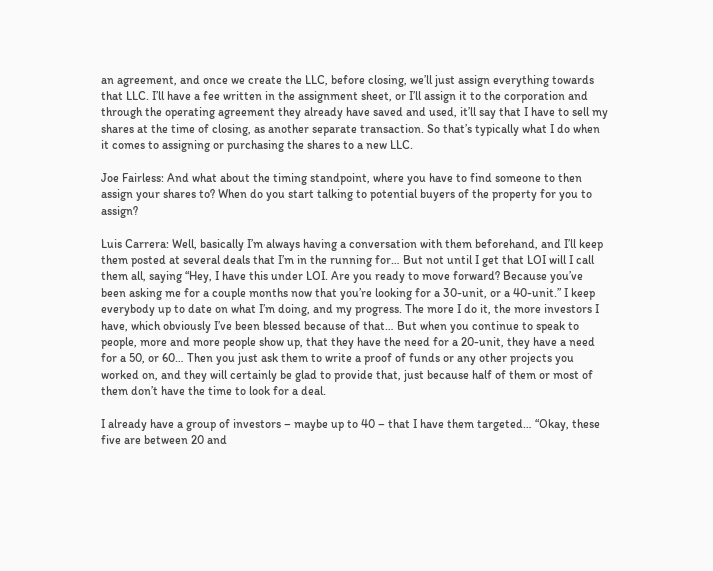an agreement, and once we create the LLC, before closing, we’ll just assign everything towards that LLC. I’ll have a fee written in the assignment sheet, or I’ll assign it to the corporation and through the operating agreement they already have saved and used, it’ll say that I have to sell my shares at the time of closing, as another separate transaction. So that’s typically what I do when it comes to assigning or purchasing the shares to a new LLC.

Joe Fairless: And what about the timing standpoint, where you have to find someone to then assign your shares to? When do you start talking to potential buyers of the property for you to assign?

Luis Carrera: Well, basically I’m always having a conversation with them beforehand, and I’ll keep them posted at several deals that I’m in the running for… But not until I get that LOI will I call them all, saying “Hey, I have this under LOI. Are you ready to move forward? Because you’ve been asking me for a couple months now that you’re looking for a 30-unit, or a 40-unit.” I keep everybody up to date on what I’m doing, and my progress. The more I do it, the more investors I have, which obviously I’ve been blessed because of that… But when you continue to speak to people, more and more people show up, that they have the need for a 20-unit, they have a need for a 50, or 60… Then you just ask them to write a proof of funds or any other projects you worked on, and they will certainly be glad to provide that, just because half of them or most of them don’t have the time to look for a deal.

I already have a group of investors – maybe up to 40 – that I have them targeted… “Okay, these five are between 20 and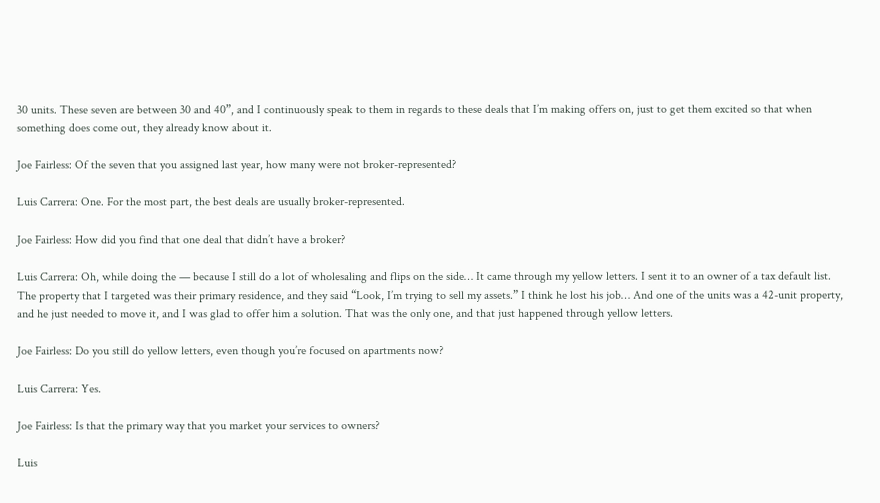30 units. These seven are between 30 and 40”, and I continuously speak to them in regards to these deals that I’m making offers on, just to get them excited so that when something does come out, they already know about it.

Joe Fairless: Of the seven that you assigned last year, how many were not broker-represented?

Luis Carrera: One. For the most part, the best deals are usually broker-represented.

Joe Fairless: How did you find that one deal that didn’t have a broker?

Luis Carrera: Oh, while doing the — because I still do a lot of wholesaling and flips on the side… It came through my yellow letters. I sent it to an owner of a tax default list. The property that I targeted was their primary residence, and they said “Look, I’m trying to sell my assets.” I think he lost his job… And one of the units was a 42-unit property, and he just needed to move it, and I was glad to offer him a solution. That was the only one, and that just happened through yellow letters.

Joe Fairless: Do you still do yellow letters, even though you’re focused on apartments now?

Luis Carrera: Yes.

Joe Fairless: Is that the primary way that you market your services to owners?

Luis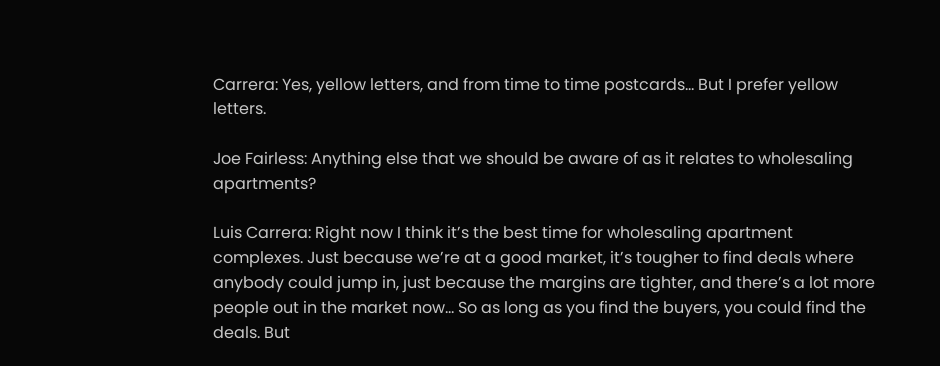Carrera: Yes, yellow letters, and from time to time postcards… But I prefer yellow letters.

Joe Fairless: Anything else that we should be aware of as it relates to wholesaling apartments?

Luis Carrera: Right now I think it’s the best time for wholesaling apartment complexes. Just because we’re at a good market, it’s tougher to find deals where anybody could jump in, just because the margins are tighter, and there’s a lot more people out in the market now… So as long as you find the buyers, you could find the deals. But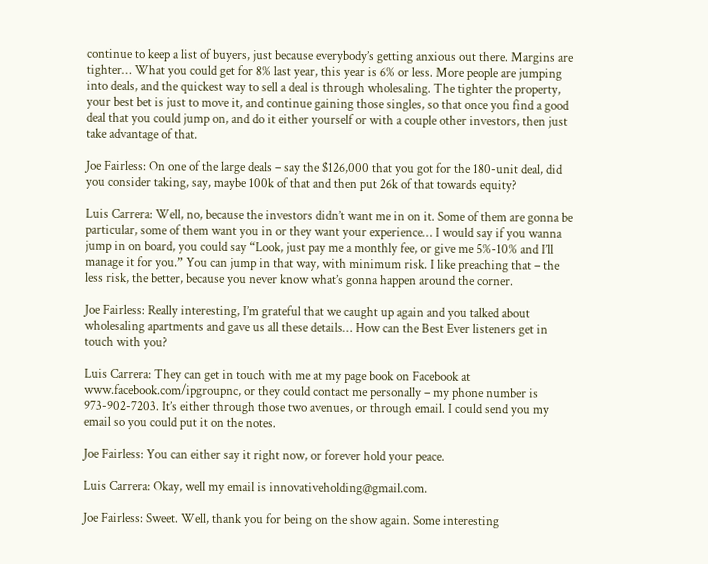continue to keep a list of buyers, just because everybody’s getting anxious out there. Margins are tighter… What you could get for 8% last year, this year is 6% or less. More people are jumping into deals, and the quickest way to sell a deal is through wholesaling. The tighter the property, your best bet is just to move it, and continue gaining those singles, so that once you find a good deal that you could jump on, and do it either yourself or with a couple other investors, then just take advantage of that.

Joe Fairless: On one of the large deals – say the $126,000 that you got for the 180-unit deal, did you consider taking, say, maybe 100k of that and then put 26k of that towards equity?

Luis Carrera: Well, no, because the investors didn’t want me in on it. Some of them are gonna be particular, some of them want you in or they want your experience… I would say if you wanna jump in on board, you could say “Look, just pay me a monthly fee, or give me 5%-10% and I’ll manage it for you.” You can jump in that way, with minimum risk. I like preaching that – the less risk, the better, because you never know what’s gonna happen around the corner.

Joe Fairless: Really interesting, I’m grateful that we caught up again and you talked about wholesaling apartments and gave us all these details… How can the Best Ever listeners get in touch with you?

Luis Carrera: They can get in touch with me at my page book on Facebook at www.facebook.com/ipgroupnc, or they could contact me personally – my phone number is 973-902-7203. It’s either through those two avenues, or through email. I could send you my email so you could put it on the notes.

Joe Fairless: You can either say it right now, or forever hold your peace.

Luis Carrera: Okay, well my email is innovativeholding@gmail.com.

Joe Fairless: Sweet. Well, thank you for being on the show again. Some interesting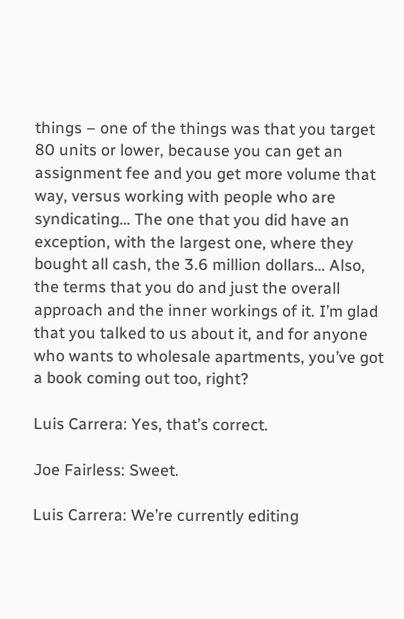things – one of the things was that you target 80 units or lower, because you can get an assignment fee and you get more volume that way, versus working with people who are syndicating… The one that you did have an exception, with the largest one, where they bought all cash, the 3.6 million dollars… Also, the terms that you do and just the overall approach and the inner workings of it. I’m glad that you talked to us about it, and for anyone who wants to wholesale apartments, you’ve got a book coming out too, right?

Luis Carrera: Yes, that’s correct.

Joe Fairless: Sweet.

Luis Carrera: We’re currently editing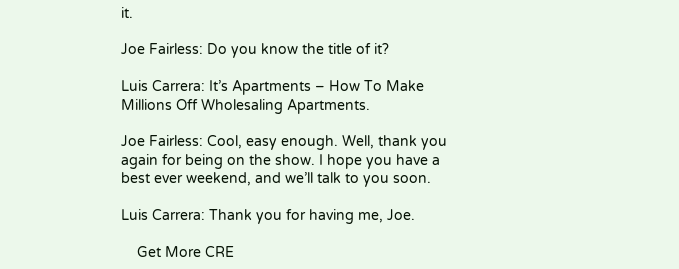it.

Joe Fairless: Do you know the title of it?

Luis Carrera: It’s Apartments – How To Make Millions Off Wholesaling Apartments.

Joe Fairless: Cool, easy enough. Well, thank you again for being on the show. I hope you have a best ever weekend, and we’ll talk to you soon.

Luis Carrera: Thank you for having me, Joe.

    Get More CRE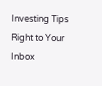Investing Tips Right to Your Inbox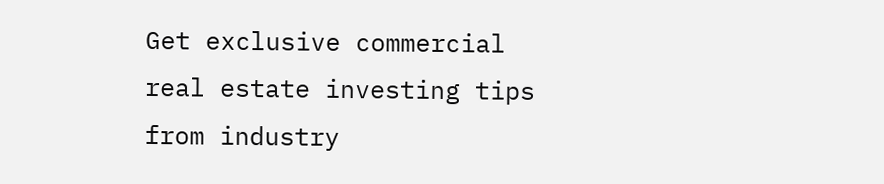Get exclusive commercial real estate investing tips from industry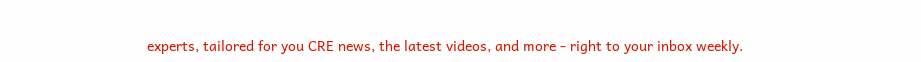experts, tailored for you CRE news, the latest videos, and more - right to your inbox weekly.